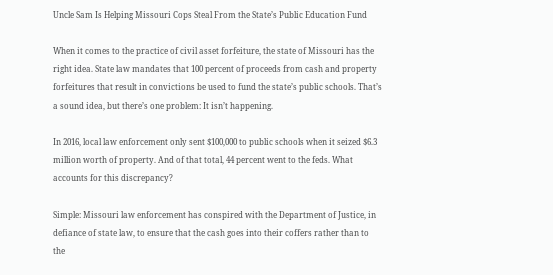Uncle Sam Is Helping Missouri Cops Steal From the State’s Public Education Fund

When it comes to the practice of civil asset forfeiture, the state of Missouri has the right idea. State law mandates that 100 percent of proceeds from cash and property forfeitures that result in convictions be used to fund the state’s public schools. That’s a sound idea, but there’s one problem: It isn’t happening.

In 2016, local law enforcement only sent $100,000 to public schools when it seized $6.3 million worth of property. And of that total, 44 percent went to the feds. What accounts for this discrepancy?

Simple: Missouri law enforcement has conspired with the Department of Justice, in defiance of state law, to ensure that the cash goes into their coffers rather than to the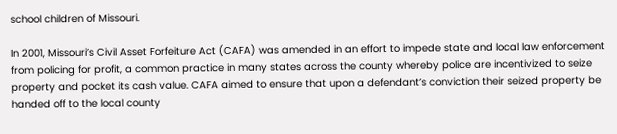school children of Missouri.

In 2001, Missouri’s Civil Asset Forfeiture Act (CAFA) was amended in an effort to impede state and local law enforcement from policing for profit, a common practice in many states across the county whereby police are incentivized to seize property and pocket its cash value. CAFA aimed to ensure that upon a defendant’s conviction their seized property be handed off to the local county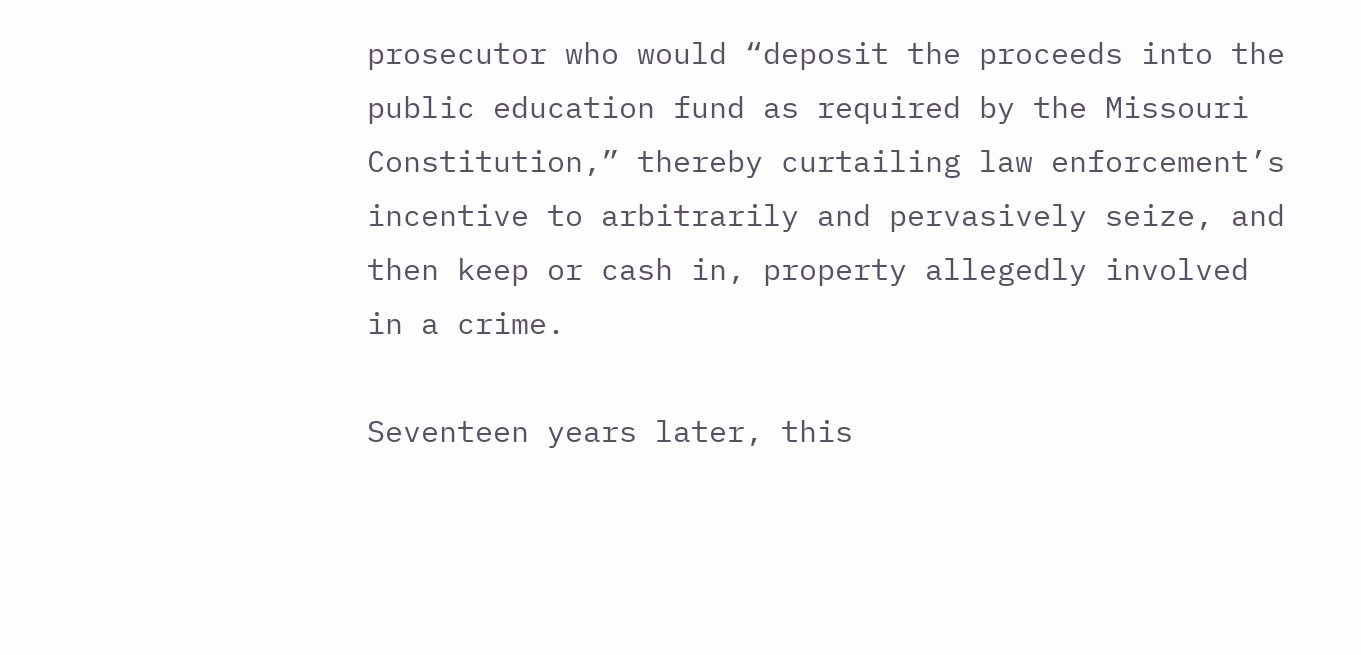prosecutor who would “deposit the proceeds into the public education fund as required by the Missouri Constitution,” thereby curtailing law enforcement’s incentive to arbitrarily and pervasively seize, and then keep or cash in, property allegedly involved in a crime.

Seventeen years later, this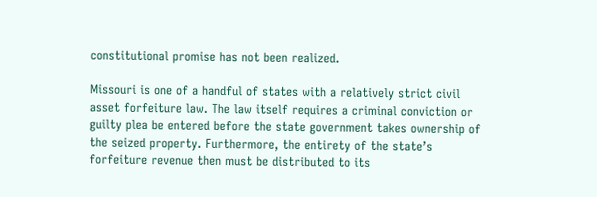constitutional promise has not been realized.

Missouri is one of a handful of states with a relatively strict civil asset forfeiture law. The law itself requires a criminal conviction or guilty plea be entered before the state government takes ownership of the seized property. Furthermore, the entirety of the state’s forfeiture revenue then must be distributed to its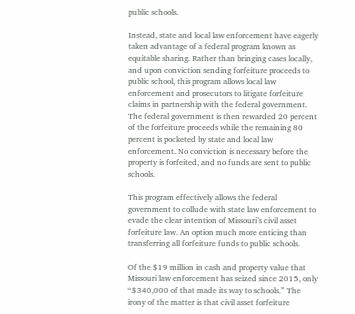public schools.

Instead, state and local law enforcement have eagerly taken advantage of a federal program known as equitable sharing. Rather than bringing cases locally, and upon conviction sending forfeiture proceeds to public school, this program allows local law enforcement and prosecutors to litigate forfeiture claims in partnership with the federal government. The federal government is then rewarded 20 percent of the forfeiture proceeds while the remaining 80 percent is pocketed by state and local law enforcement. No conviction is necessary before the property is forfeited, and no funds are sent to public schools.

This program effectively allows the federal government to collude with state law enforcement to evade the clear intention of Missouri’s civil asset forfeiture law. An option much more enticing than transferring all forfeiture funds to public schools.

Of the $19 million in cash and property value that Missouri law enforcement has seized since 2015, only “$340,000 of that made its way to schools.” The irony of the matter is that civil asset forfeiture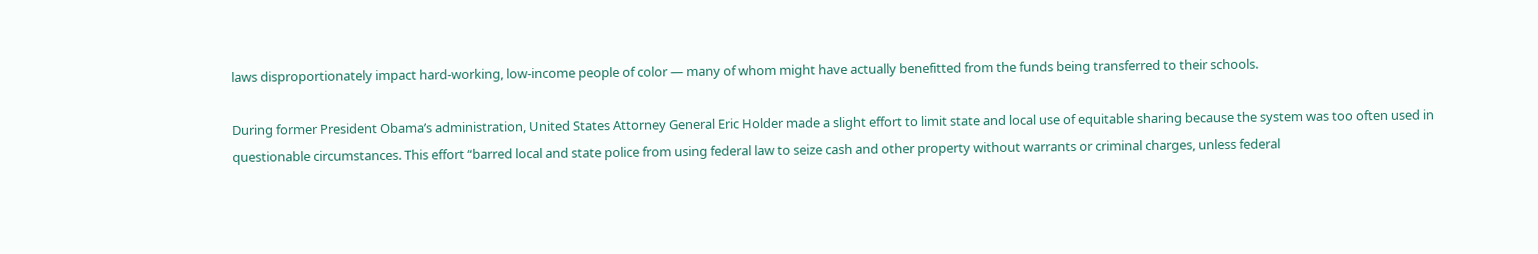laws disproportionately impact hard-working, low-income people of color — many of whom might have actually benefitted from the funds being transferred to their schools.

During former President Obama’s administration, United States Attorney General Eric Holder made a slight effort to limit state and local use of equitable sharing because the system was too often used in questionable circumstances. This effort “barred local and state police from using federal law to seize cash and other property without warrants or criminal charges, unless federal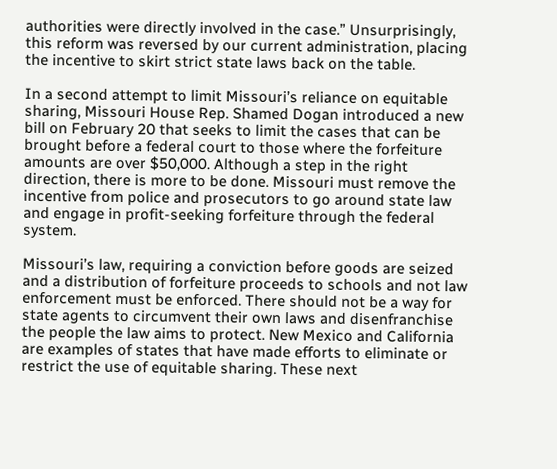authorities were directly involved in the case.” Unsurprisingly, this reform was reversed by our current administration, placing the incentive to skirt strict state laws back on the table.

In a second attempt to limit Missouri’s reliance on equitable sharing, Missouri House Rep. Shamed Dogan introduced a new bill on February 20 that seeks to limit the cases that can be brought before a federal court to those where the forfeiture amounts are over $50,000. Although a step in the right direction, there is more to be done. Missouri must remove the incentive from police and prosecutors to go around state law and engage in profit-seeking forfeiture through the federal system.

Missouri’s law, requiring a conviction before goods are seized and a distribution of forfeiture proceeds to schools and not law enforcement must be enforced. There should not be a way for state agents to circumvent their own laws and disenfranchise the people the law aims to protect. New Mexico and California are examples of states that have made efforts to eliminate or restrict the use of equitable sharing. These next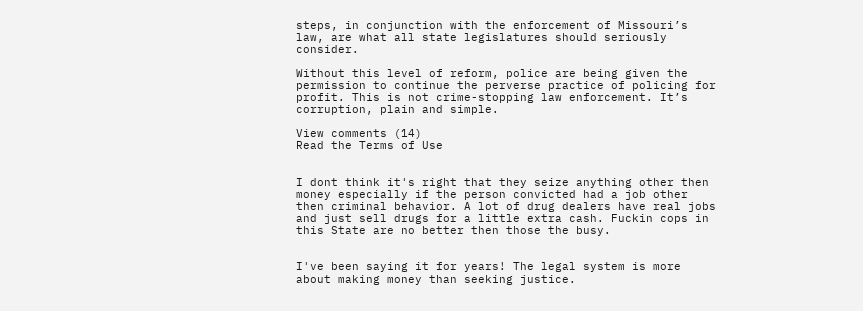steps, in conjunction with the enforcement of Missouri’s law, are what all state legislatures should seriously consider.

Without this level of reform, police are being given the permission to continue the perverse practice of policing for profit. This is not crime-stopping law enforcement. It’s corruption, plain and simple.

View comments (14)
Read the Terms of Use


I dont think it's right that they seize anything other then money especially if the person convicted had a job other then criminal behavior. A lot of drug dealers have real jobs and just sell drugs for a little extra cash. Fuckin cops in this State are no better then those the busy.


I've been saying it for years! The legal system is more about making money than seeking justice.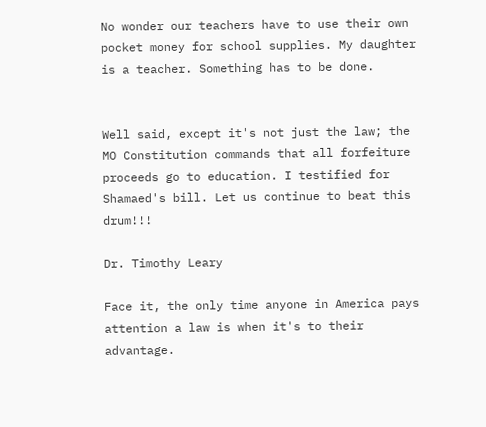No wonder our teachers have to use their own pocket money for school supplies. My daughter is a teacher. Something has to be done.


Well said, except it's not just the law; the MO Constitution commands that all forfeiture proceeds go to education. I testified for Shamaed's bill. Let us continue to beat this drum!!!

Dr. Timothy Leary

Face it, the only time anyone in America pays attention a law is when it's to their advantage.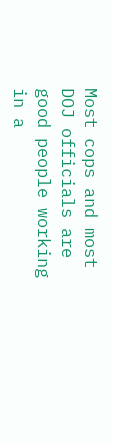Most cops and most DOJ officials are good people working in a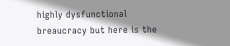highly dysfunctional breaucracy but here is the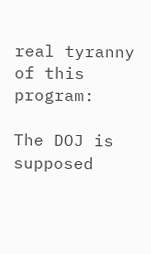real tyranny of this program:

The DOJ is supposed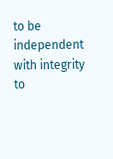to be independent with integrity to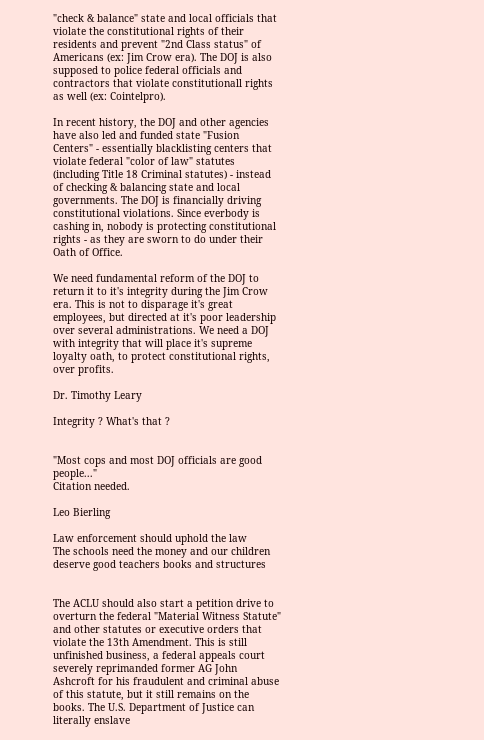"check & balance" state and local officials that violate the constitutional rights of their residents and prevent "2nd Class status" of Americans (ex: Jim Crow era). The DOJ is also supposed to police federal officials and contractors that violate constitutionall rights as well (ex: Cointelpro).

In recent history, the DOJ and other agencies have also led and funded state "Fusion Centers" - essentially blacklisting centers that violate federal "color of law" statutes (including Title 18 Criminal statutes) - instead of checking & balancing state and local governments. The DOJ is financially driving constitutional violations. Since everbody is cashing in, nobody is protecting constitutional rights - as they are sworn to do under their Oath of Office.

We need fundamental reform of the DOJ to return it to it's integrity during the Jim Crow era. This is not to disparage it's great employees, but directed at it's poor leadership over several administrations. We need a DOJ with integrity that will place it's supreme loyalty oath, to protect constitutional rights, over profits.

Dr. Timothy Leary

Integrity ? What's that ?


"Most cops and most DOJ officials are good people..."
Citation needed.

Leo Bierling

Law enforcement should uphold the law
The schools need the money and our children deserve good teachers books and structures


The ACLU should also start a petition drive to overturn the federal "Material Witness Statute" and other statutes or executive orders that violate the 13th Amendment. This is still unfinished business, a federal appeals court severely reprimanded former AG John Ashcroft for his fraudulent and criminal abuse of this statute, but it still remains on the books. The U.S. Department of Justice can literally enslave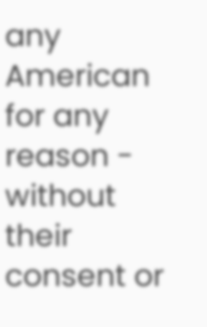any American for any reason - without their consent or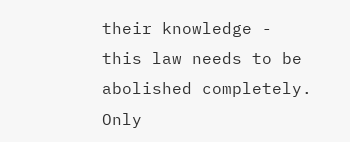their knowledge - this law needs to be abolished completely. Only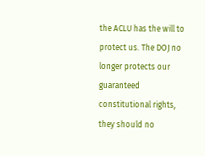the ACLU has the will to protect us. The DOJ no longer protects our guaranteed constitutional rights, they should no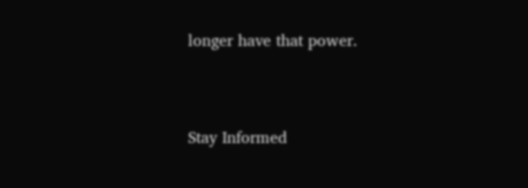longer have that power.


Stay Informed